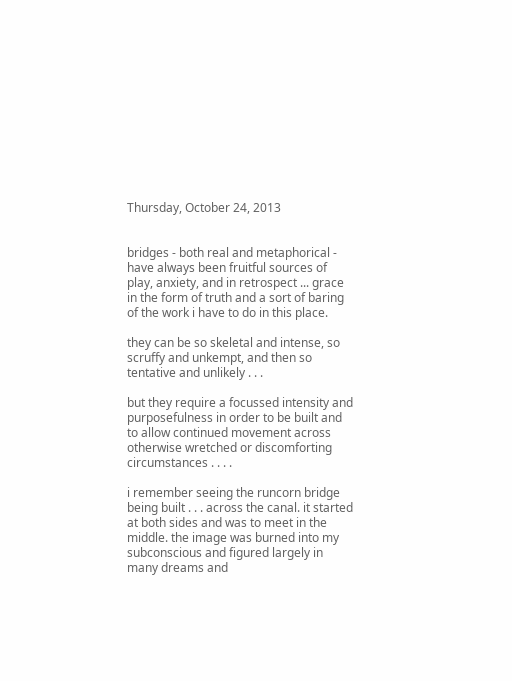Thursday, October 24, 2013


bridges - both real and metaphorical - have always been fruitful sources of play, anxiety, and in retrospect ... grace in the form of truth and a sort of baring of the work i have to do in this place.

they can be so skeletal and intense, so scruffy and unkempt, and then so tentative and unlikely . . .

but they require a focussed intensity and purposefulness in order to be built and to allow continued movement across otherwise wretched or discomforting circumstances . . . .

i remember seeing the runcorn bridge being built . . . across the canal. it started at both sides and was to meet in the middle. the image was burned into my subconscious and figured largely in many dreams and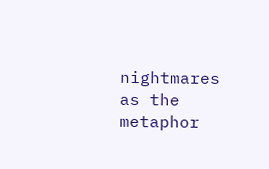nightmares as the metaphor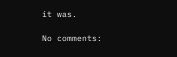it was.

No comments: